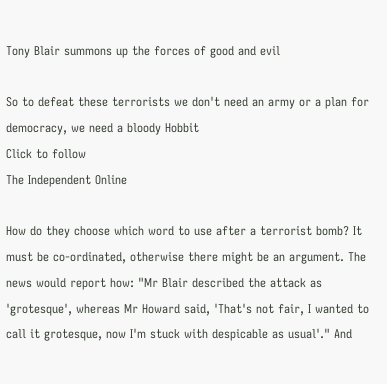Tony Blair summons up the forces of good and evil

So to defeat these terrorists we don't need an army or a plan for democracy, we need a bloody Hobbit
Click to follow
The Independent Online

How do they choose which word to use after a terrorist bomb? It must be co-ordinated, otherwise there might be an argument. The news would report how: "Mr Blair described the attack as 'grotesque', whereas Mr Howard said, 'That's not fair, I wanted to call it grotesque, now I'm stuck with despicable as usual'." And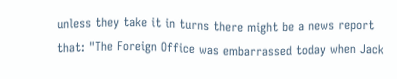unless they take it in turns there might be a news report that: "The Foreign Office was embarrassed today when Jack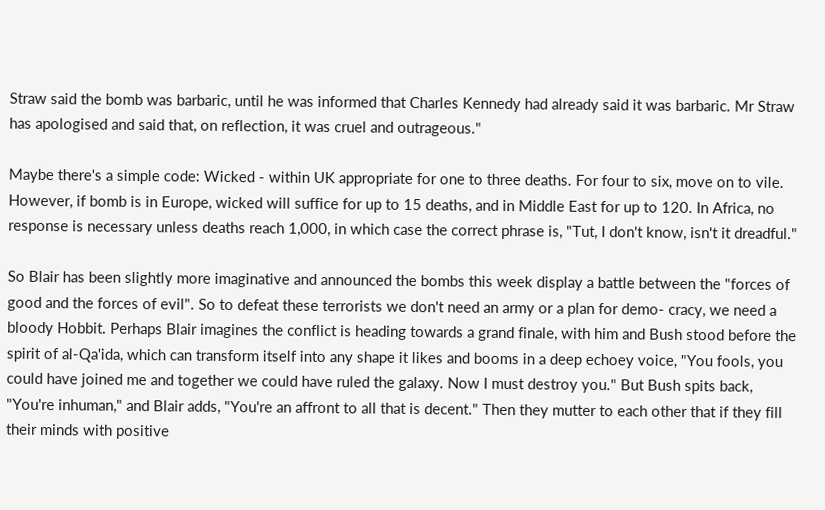Straw said the bomb was barbaric, until he was informed that Charles Kennedy had already said it was barbaric. Mr Straw has apologised and said that, on reflection, it was cruel and outrageous."

Maybe there's a simple code: Wicked - within UK appropriate for one to three deaths. For four to six, move on to vile. However, if bomb is in Europe, wicked will suffice for up to 15 deaths, and in Middle East for up to 120. In Africa, no response is necessary unless deaths reach 1,000, in which case the correct phrase is, "Tut, I don't know, isn't it dreadful."

So Blair has been slightly more imaginative and announced the bombs this week display a battle between the "forces of good and the forces of evil". So to defeat these terrorists we don't need an army or a plan for demo- cracy, we need a bloody Hobbit. Perhaps Blair imagines the conflict is heading towards a grand finale, with him and Bush stood before the spirit of al-Qa'ida, which can transform itself into any shape it likes and booms in a deep echoey voice, "You fools, you could have joined me and together we could have ruled the galaxy. Now I must destroy you." But Bush spits back, "You're inhuman," and Blair adds, "You're an affront to all that is decent." Then they mutter to each other that if they fill their minds with positive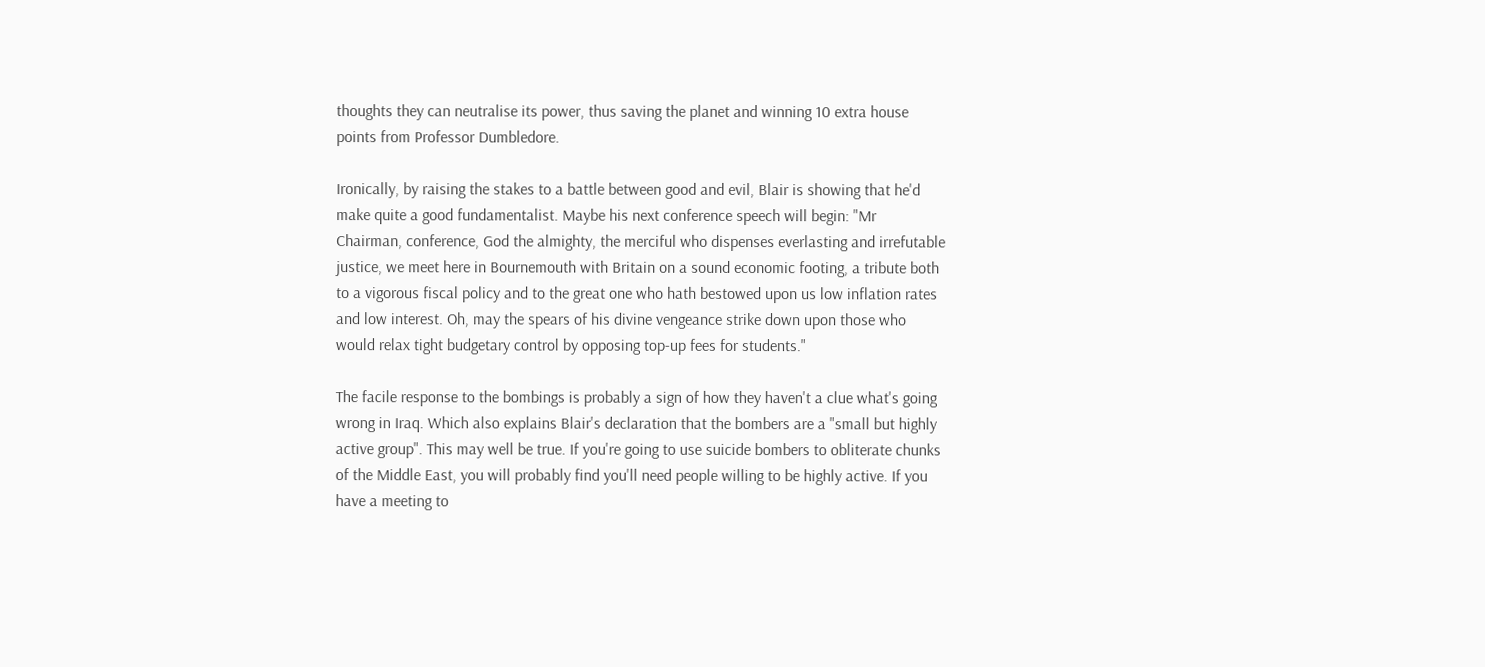thoughts they can neutralise its power, thus saving the planet and winning 10 extra house points from Professor Dumbledore.

Ironically, by raising the stakes to a battle between good and evil, Blair is showing that he'd make quite a good fundamentalist. Maybe his next conference speech will begin: "Mr Chairman, conference, God the almighty, the merciful who dispenses everlasting and irrefutable justice, we meet here in Bournemouth with Britain on a sound economic footing, a tribute both to a vigorous fiscal policy and to the great one who hath bestowed upon us low inflation rates and low interest. Oh, may the spears of his divine vengeance strike down upon those who would relax tight budgetary control by opposing top-up fees for students."

The facile response to the bombings is probably a sign of how they haven't a clue what's going wrong in Iraq. Which also explains Blair's declaration that the bombers are a "small but highly active group". This may well be true. If you're going to use suicide bombers to obliterate chunks of the Middle East, you will probably find you'll need people willing to be highly active. If you have a meeting to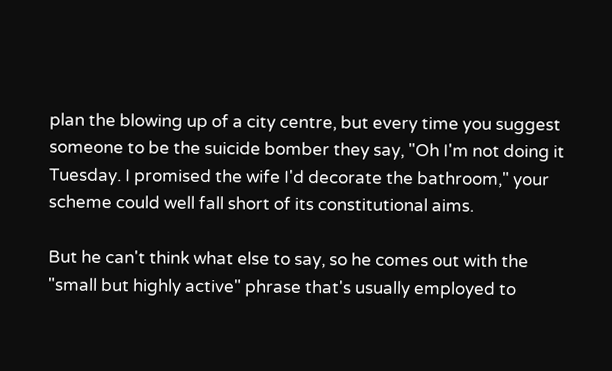plan the blowing up of a city centre, but every time you suggest someone to be the suicide bomber they say, "Oh I'm not doing it Tuesday. I promised the wife I'd decorate the bathroom," your scheme could well fall short of its constitutional aims.

But he can't think what else to say, so he comes out with the "small but highly active" phrase that's usually employed to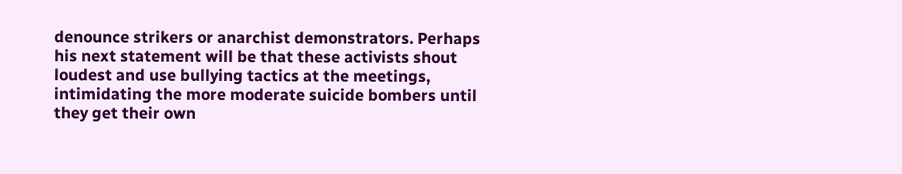denounce strikers or anarchist demonstrators. Perhaps his next statement will be that these activists shout loudest and use bullying tactics at the meetings, intimidating the more moderate suicide bombers until they get their own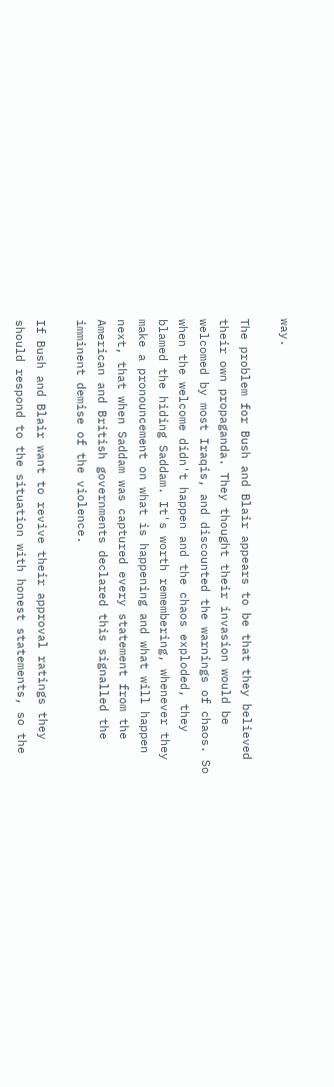way.

The problem for Bush and Blair appears to be that they believed their own propaganda. They thought their invasion would be welcomed by most Iraqis, and discounted the warnings of chaos. So when the welcome didn't happen and the chaos exploded, they blamed the hiding Saddam. It's worth remembering, whenever they make a pronouncement on what is happening and what will happen next, that when Saddam was captured every statement from the American and British governments declared this signalled the imminent demise of the violence.

If Bush and Blair want to revive their approval ratings they should respond to the situation with honest statements, so the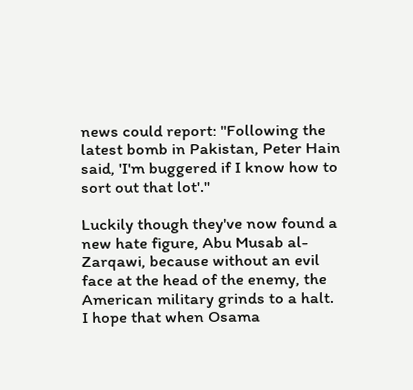news could report: "Following the latest bomb in Pakistan, Peter Hain said, 'I'm buggered if I know how to sort out that lot'."

Luckily though they've now found a new hate figure, Abu Musab al-Zarqawi, because without an evil face at the head of the enemy, the American military grinds to a halt. I hope that when Osama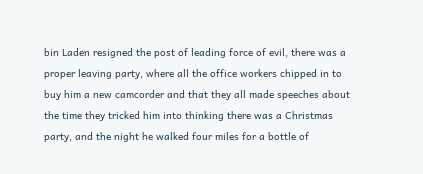bin Laden resigned the post of leading force of evil, there was a proper leaving party, where all the office workers chipped in to buy him a new camcorder and that they all made speeches about the time they tricked him into thinking there was a Christmas party, and the night he walked four miles for a bottle of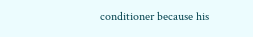conditioner because his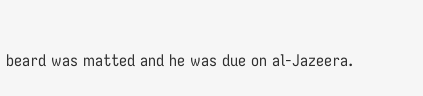beard was matted and he was due on al-Jazeera.